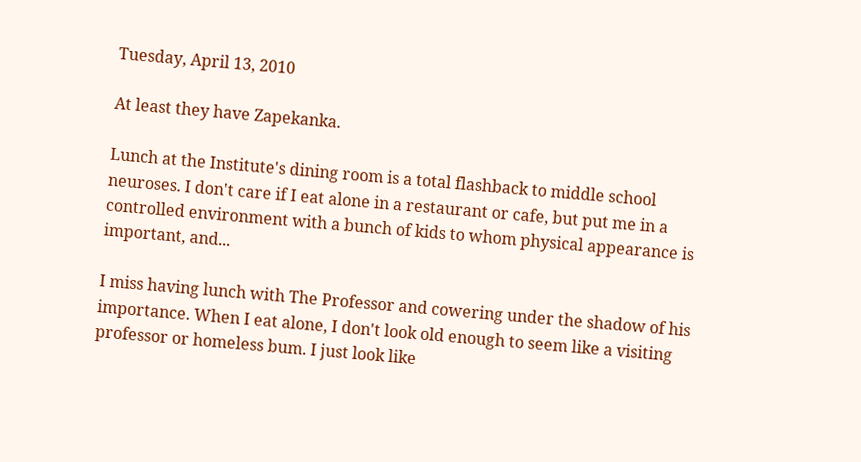Tuesday, April 13, 2010

At least they have Zapekanka.

Lunch at the Institute's dining room is a total flashback to middle school neuroses. I don't care if I eat alone in a restaurant or cafe, but put me in a controlled environment with a bunch of kids to whom physical appearance is important, and...

I miss having lunch with The Professor and cowering under the shadow of his importance. When I eat alone, I don't look old enough to seem like a visiting professor or homeless bum. I just look like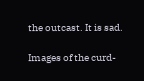the outcast. It is sad.

Images of the curd-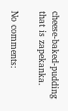cheese-baked-pudding that is zapekanka.

No comments: